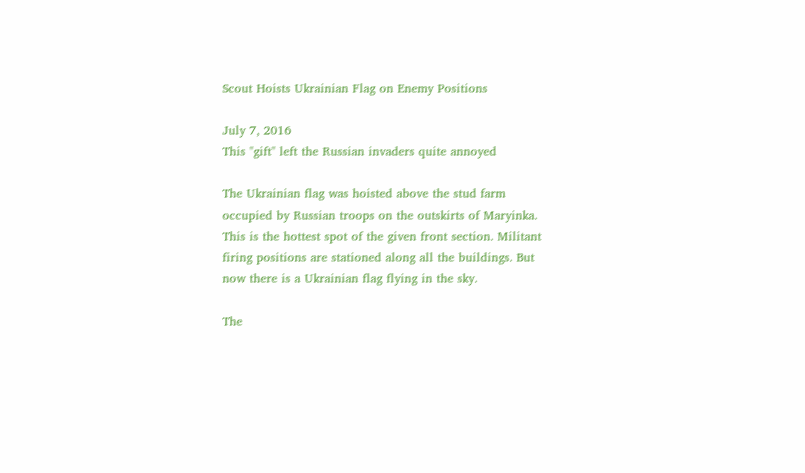Scout Hoists Ukrainian Flag on Enemy Positions

July 7, 2016
This "gift" left the Russian invaders quite annoyed

The Ukrainian flag was hoisted above the stud farm occupied by Russian troops on the outskirts of Maryinka. This is the hottest spot of the given front section. Militant firing positions are stationed along all the buildings. But now there is a Ukrainian flag flying in the sky.

The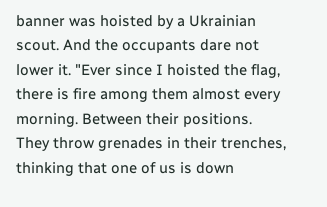banner was hoisted by a Ukrainian scout. And the occupants dare not lower it. "Ever since I hoisted the flag, there is fire among them almost every morning. Between their positions. They throw grenades in their trenches, thinking that one of us is down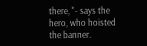there, "- says the hero, who hoisted the banner.